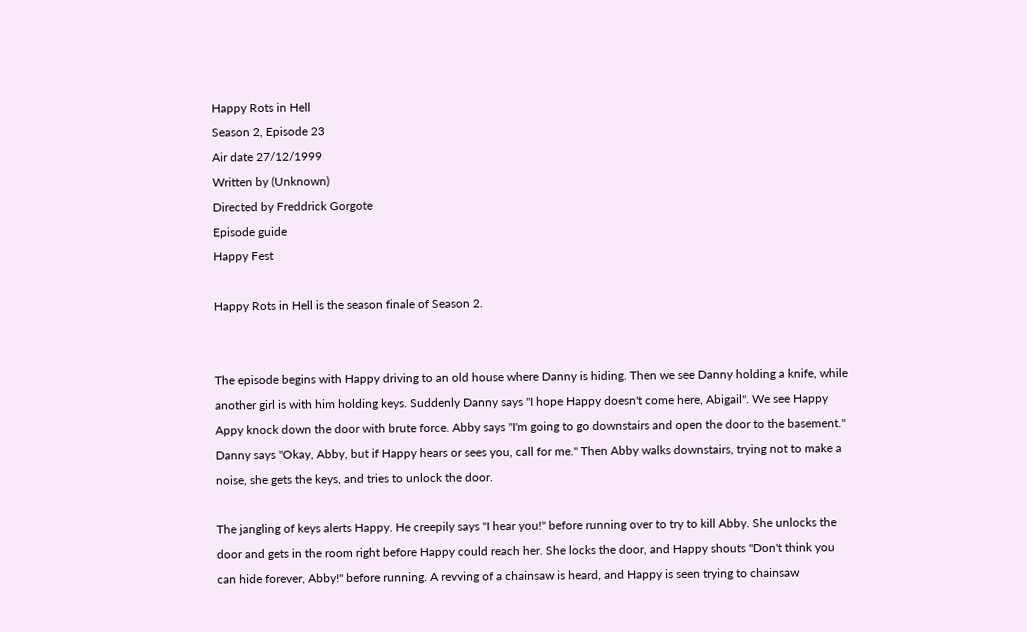Happy Rots in Hell
Season 2, Episode 23
Air date 27/12/1999
Written by (Unknown)
Directed by Freddrick Gorgote
Episode guide
Happy Fest

Happy Rots in Hell is the season finale of Season 2.


The episode begins with Happy driving to an old house where Danny is hiding. Then we see Danny holding a knife, while another girl is with him holding keys. Suddenly Danny says "I hope Happy doesn't come here, Abigail". We see Happy Appy knock down the door with brute force. Abby says "I'm going to go downstairs and open the door to the basement." Danny says "Okay, Abby, but if Happy hears or sees you, call for me." Then Abby walks downstairs, trying not to make a noise, she gets the keys, and tries to unlock the door.

The jangling of keys alerts Happy. He creepily says "I hear you!" before running over to try to kill Abby. She unlocks the door and gets in the room right before Happy could reach her. She locks the door, and Happy shouts "Don't think you can hide forever, Abby!" before running. A revving of a chainsaw is heard, and Happy is seen trying to chainsaw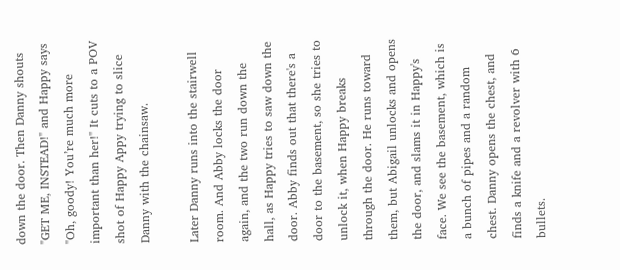down the door. Then Danny shouts "GET ME, INSTEAD!" and Happy says "Oh, goody! You’re much more important than her!" It cuts to a POV shot of Happy Appy trying to slice Danny with the chainsaw.

Later Danny runs into the stairwell room. And Abby locks the door again, and the two run down the hall, as Happy tries to saw down the door. Abby finds out that there's a door to the basement, so she tries to unlock it, when Happy breaks through the door. He runs toward them, but Abigail unlocks and opens the door, and slams it in Happy's face. We see the basement, which is a bunch of pipes and a random chest. Danny opens the chest, and finds a knife and a revolver with 6 bullets.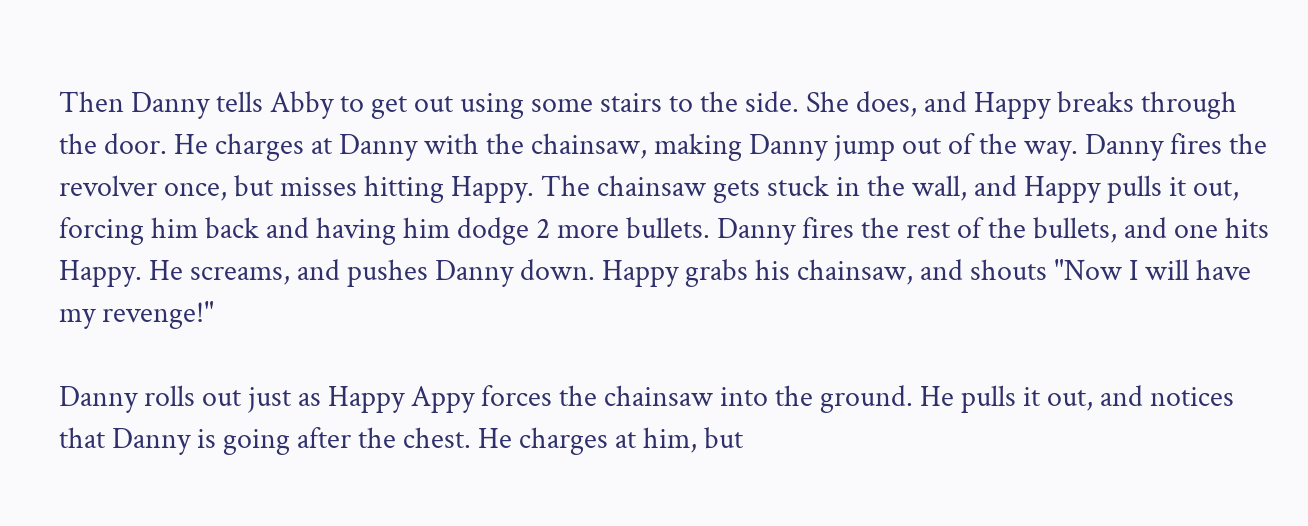Then Danny tells Abby to get out using some stairs to the side. She does, and Happy breaks through the door. He charges at Danny with the chainsaw, making Danny jump out of the way. Danny fires the revolver once, but misses hitting Happy. The chainsaw gets stuck in the wall, and Happy pulls it out, forcing him back and having him dodge 2 more bullets. Danny fires the rest of the bullets, and one hits Happy. He screams, and pushes Danny down. Happy grabs his chainsaw, and shouts "Now I will have my revenge!"

Danny rolls out just as Happy Appy forces the chainsaw into the ground. He pulls it out, and notices that Danny is going after the chest. He charges at him, but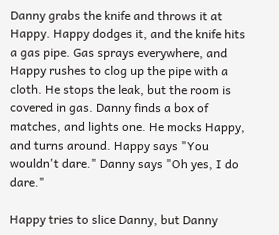Danny grabs the knife and throws it at Happy. Happy dodges it, and the knife hits a gas pipe. Gas sprays everywhere, and Happy rushes to clog up the pipe with a cloth. He stops the leak, but the room is covered in gas. Danny finds a box of matches, and lights one. He mocks Happy, and turns around. Happy says "You wouldn't dare." Danny says "Oh yes, I do dare."

Happy tries to slice Danny, but Danny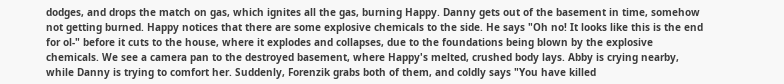dodges, and drops the match on gas, which ignites all the gas, burning Happy. Danny gets out of the basement in time, somehow not getting burned. Happy notices that there are some explosive chemicals to the side. He says "Oh no! It looks like this is the end for ol-" before it cuts to the house, where it explodes and collapses, due to the foundations being blown by the explosive chemicals. We see a camera pan to the destroyed basement, where Happy's melted, crushed body lays. Abby is crying nearby, while Danny is trying to comfort her. Suddenly, Forenzik grabs both of them, and coldly says "You have killed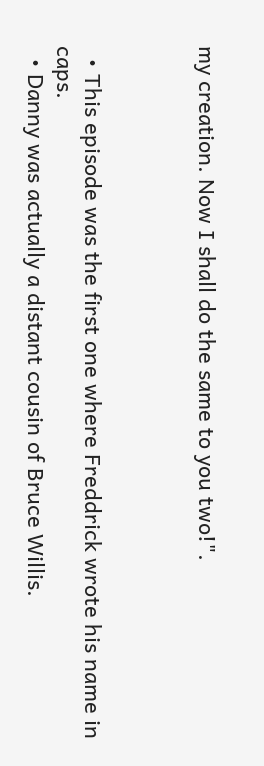my creation. Now I shall do the same to you two!".



  • This episode was the first one where Freddrick wrote his name in caps.
  • Danny was actually a distant cousin of Bruce Willis.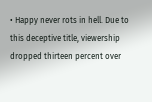• Happy never rots in hell. Due to this deceptive title, viewership dropped thirteen percent over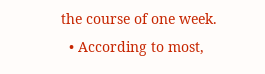the course of one week.
  • According to most,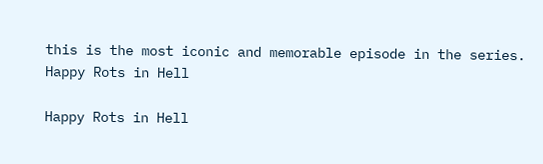this is the most iconic and memorable episode in the series.
Happy Rots in Hell

Happy Rots in Hell